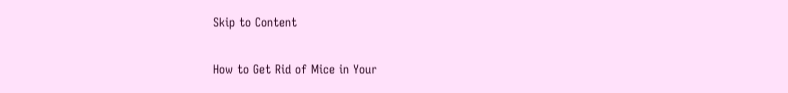Skip to Content

How to Get Rid of Mice in Your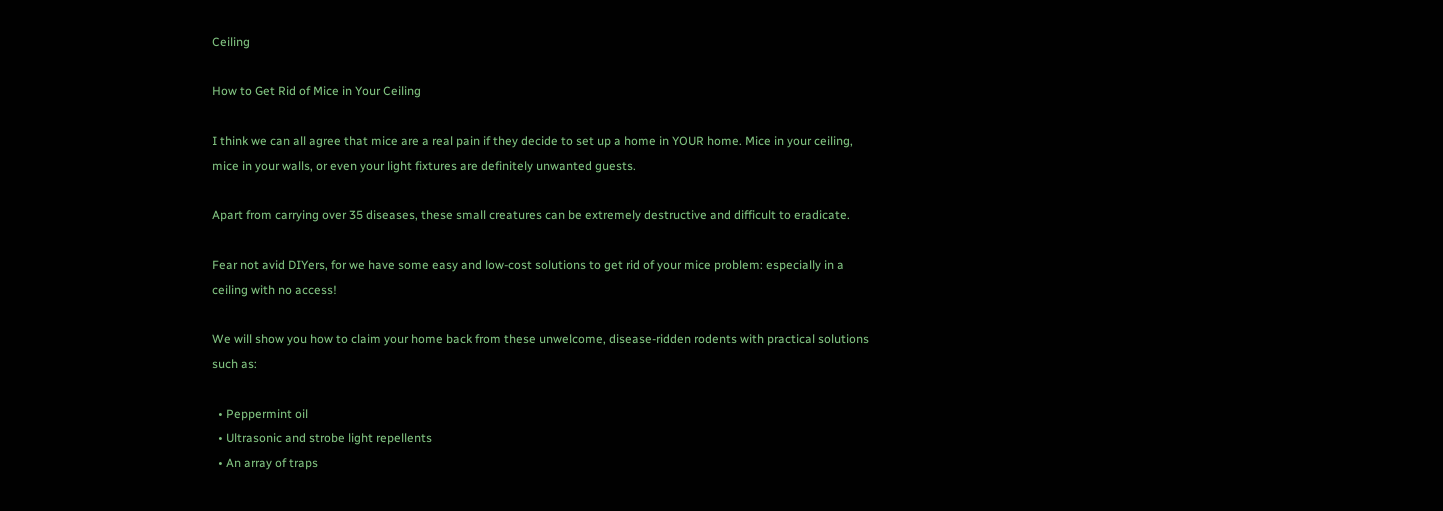Ceiling

How to Get Rid of Mice in Your Ceiling

I think we can all agree that mice are a real pain if they decide to set up a home in YOUR home. Mice in your ceiling, mice in your walls, or even your light fixtures are definitely unwanted guests.

Apart from carrying over 35 diseases, these small creatures can be extremely destructive and difficult to eradicate.

Fear not avid DIYers, for we have some easy and low-cost solutions to get rid of your mice problem: especially in a ceiling with no access!

We will show you how to claim your home back from these unwelcome, disease-ridden rodents with practical solutions such as:

  • Peppermint oil
  • Ultrasonic and strobe light repellents
  • An array of traps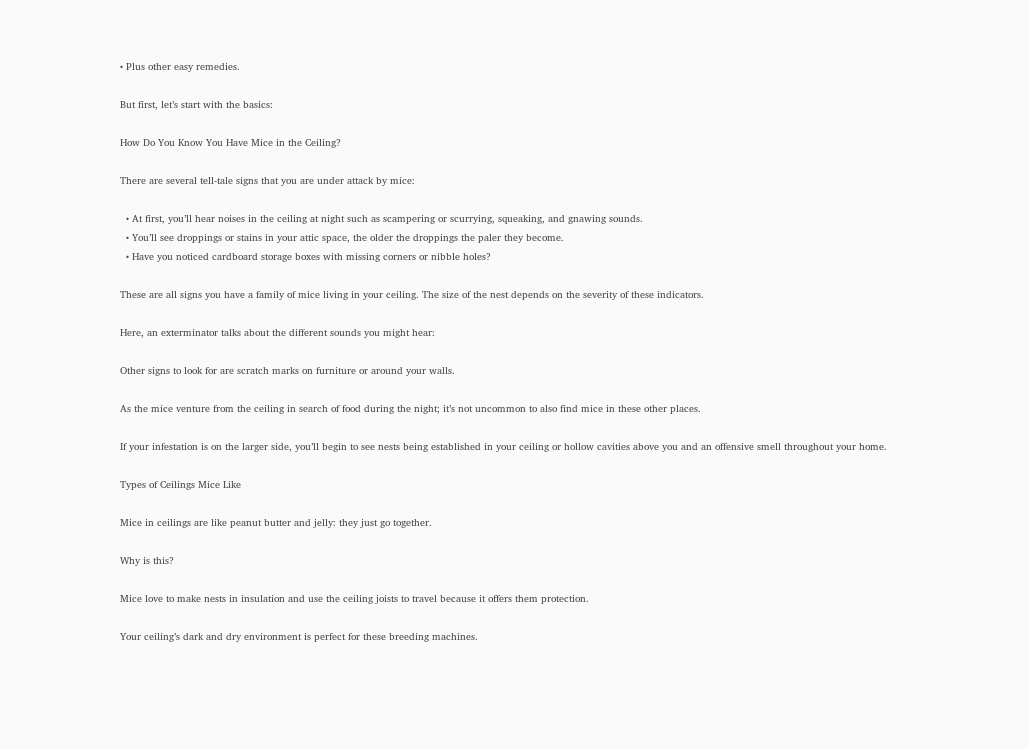• Plus other easy remedies.

But first, let’s start with the basics:

How Do You Know You Have Mice in the Ceiling?

There are several tell-tale signs that you are under attack by mice:

  • At first, you’ll hear noises in the ceiling at night such as scampering or scurrying, squeaking, and gnawing sounds.
  • You’ll see droppings or stains in your attic space, the older the droppings the paler they become.
  • Have you noticed cardboard storage boxes with missing corners or nibble holes?

These are all signs you have a family of mice living in your ceiling. The size of the nest depends on the severity of these indicators.

Here, an exterminator talks about the different sounds you might hear:

Other signs to look for are scratch marks on furniture or around your walls.

As the mice venture from the ceiling in search of food during the night; it’s not uncommon to also find mice in these other places.

If your infestation is on the larger side, you’ll begin to see nests being established in your ceiling or hollow cavities above you and an offensive smell throughout your home.

Types of Ceilings Mice Like

Mice in ceilings are like peanut butter and jelly: they just go together.

Why is this?

Mice love to make nests in insulation and use the ceiling joists to travel because it offers them protection.

Your ceiling’s dark and dry environment is perfect for these breeding machines.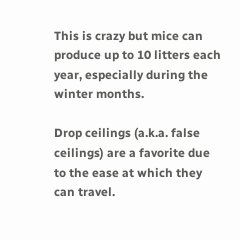This is crazy but mice can produce up to 10 litters each year, especially during the winter months.

Drop ceilings (a.k.a. false ceilings) are a favorite due to the ease at which they can travel.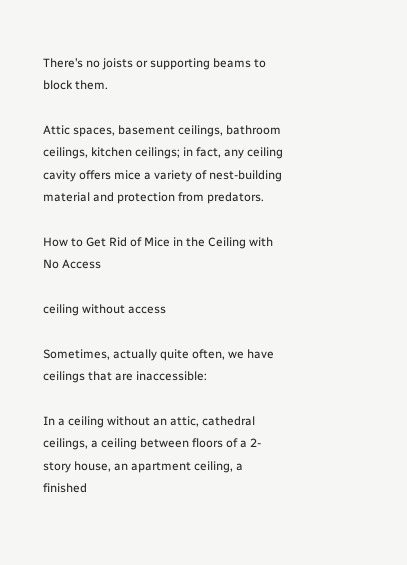There’s no joists or supporting beams to block them.

Attic spaces, basement ceilings, bathroom ceilings, kitchen ceilings; in fact, any ceiling cavity offers mice a variety of nest-building material and protection from predators.

How to Get Rid of Mice in the Ceiling with No Access

ceiling without access

Sometimes, actually quite often, we have ceilings that are inaccessible:

In a ceiling without an attic, cathedral ceilings, a ceiling between floors of a 2-story house, an apartment ceiling, a finished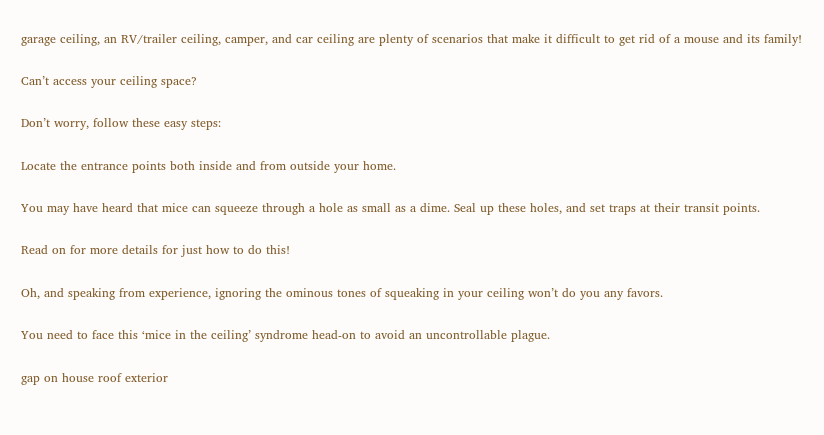garage ceiling, an RV/trailer ceiling, camper, and car ceiling are plenty of scenarios that make it difficult to get rid of a mouse and its family!

Can’t access your ceiling space?

Don’t worry, follow these easy steps:

Locate the entrance points both inside and from outside your home.

You may have heard that mice can squeeze through a hole as small as a dime. Seal up these holes, and set traps at their transit points.

Read on for more details for just how to do this!

Oh, and speaking from experience, ignoring the ominous tones of squeaking in your ceiling won’t do you any favors.

You need to face this ‘mice in the ceiling’ syndrome head-on to avoid an uncontrollable plague.

gap on house roof exterior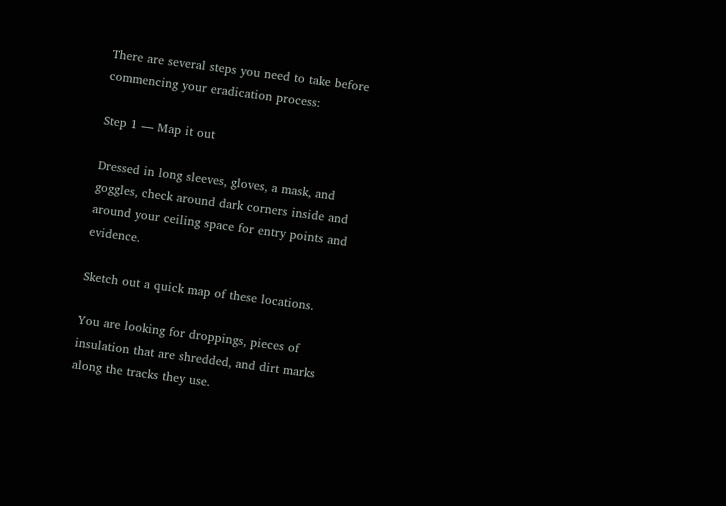There are several steps you need to take before commencing your eradication process:

Step 1 — Map it out

Dressed in long sleeves, gloves, a mask, and goggles, check around dark corners inside and around your ceiling space for entry points and evidence.

Sketch out a quick map of these locations.

You are looking for droppings, pieces of insulation that are shredded, and dirt marks along the tracks they use.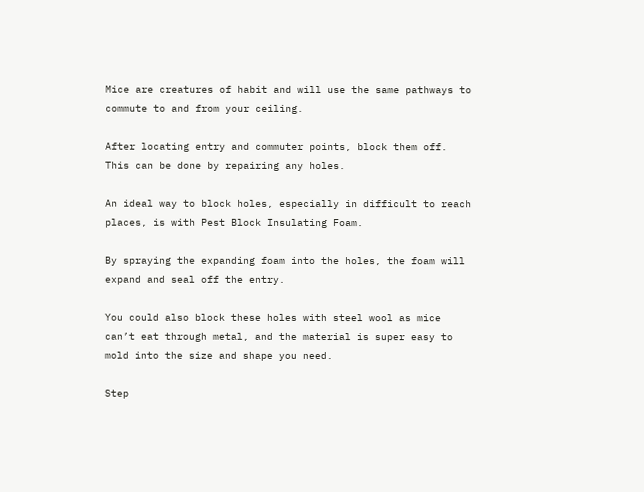Mice are creatures of habit and will use the same pathways to commute to and from your ceiling.

After locating entry and commuter points, block them off. This can be done by repairing any holes.

An ideal way to block holes, especially in difficult to reach places, is with Pest Block Insulating Foam.

By spraying the expanding foam into the holes, the foam will expand and seal off the entry.

You could also block these holes with steel wool as mice can’t eat through metal, and the material is super easy to mold into the size and shape you need.

Step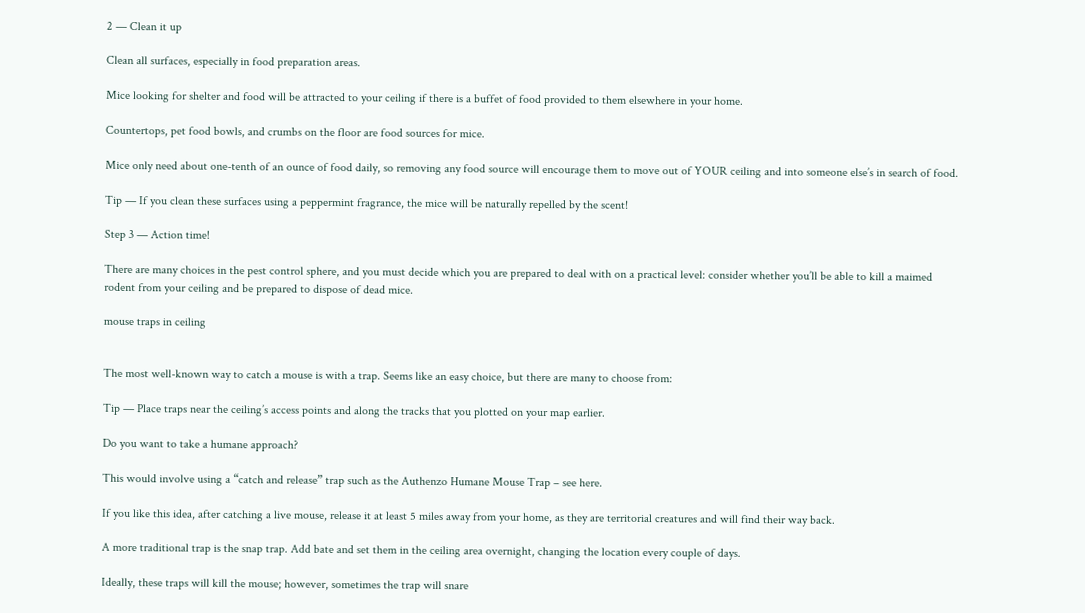2 — Clean it up

Clean all surfaces, especially in food preparation areas.

Mice looking for shelter and food will be attracted to your ceiling if there is a buffet of food provided to them elsewhere in your home.

Countertops, pet food bowls, and crumbs on the floor are food sources for mice.

Mice only need about one-tenth of an ounce of food daily, so removing any food source will encourage them to move out of YOUR ceiling and into someone else’s in search of food.

Tip — If you clean these surfaces using a peppermint fragrance, the mice will be naturally repelled by the scent!

Step 3 — Action time!

There are many choices in the pest control sphere, and you must decide which you are prepared to deal with on a practical level: consider whether you’ll be able to kill a maimed rodent from your ceiling and be prepared to dispose of dead mice.

mouse traps in ceiling


The most well-known way to catch a mouse is with a trap. Seems like an easy choice, but there are many to choose from:

Tip — Place traps near the ceiling’s access points and along the tracks that you plotted on your map earlier.

Do you want to take a humane approach?

This would involve using a “catch and release” trap such as the Authenzo Humane Mouse Trap – see here.

If you like this idea, after catching a live mouse, release it at least 5 miles away from your home, as they are territorial creatures and will find their way back.

A more traditional trap is the snap trap. Add bate and set them in the ceiling area overnight, changing the location every couple of days.

Ideally, these traps will kill the mouse; however, sometimes the trap will snare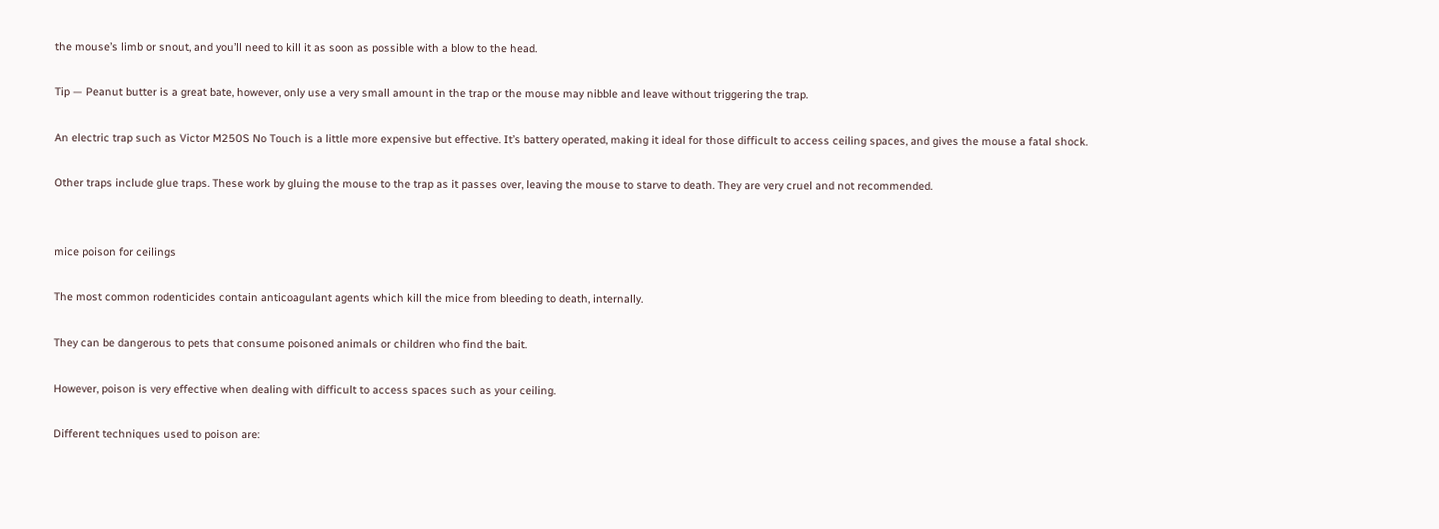the mouse’s limb or snout, and you’ll need to kill it as soon as possible with a blow to the head.

Tip — Peanut butter is a great bate, however, only use a very small amount in the trap or the mouse may nibble and leave without triggering the trap.

An electric trap such as Victor M250S No Touch is a little more expensive but effective. It’s battery operated, making it ideal for those difficult to access ceiling spaces, and gives the mouse a fatal shock.

Other traps include glue traps. These work by gluing the mouse to the trap as it passes over, leaving the mouse to starve to death. They are very cruel and not recommended.


mice poison for ceilings

The most common rodenticides contain anticoagulant agents which kill the mice from bleeding to death, internally.

They can be dangerous to pets that consume poisoned animals or children who find the bait.

However, poison is very effective when dealing with difficult to access spaces such as your ceiling.

Different techniques used to poison are: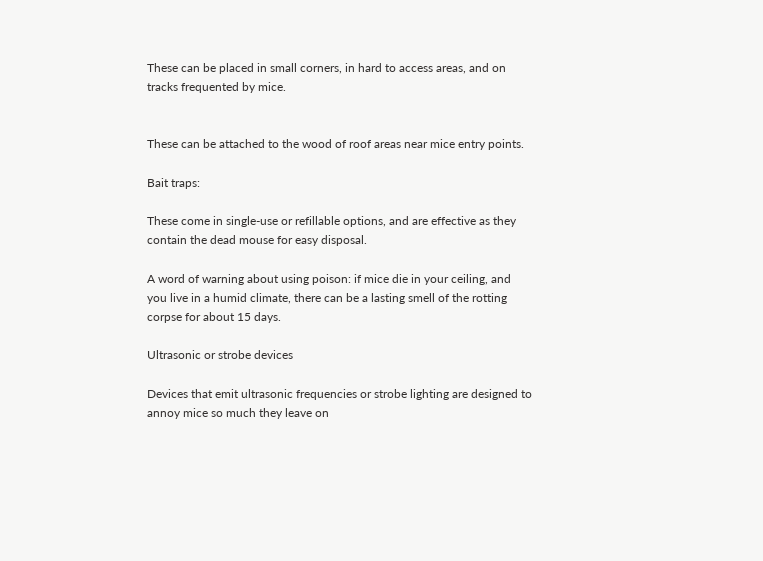These can be placed in small corners, in hard to access areas, and on tracks frequented by mice.


These can be attached to the wood of roof areas near mice entry points.

Bait traps:

These come in single-use or refillable options, and are effective as they contain the dead mouse for easy disposal.

A word of warning about using poison: if mice die in your ceiling, and you live in a humid climate, there can be a lasting smell of the rotting corpse for about 15 days.

Ultrasonic or strobe devices

Devices that emit ultrasonic frequencies or strobe lighting are designed to annoy mice so much they leave on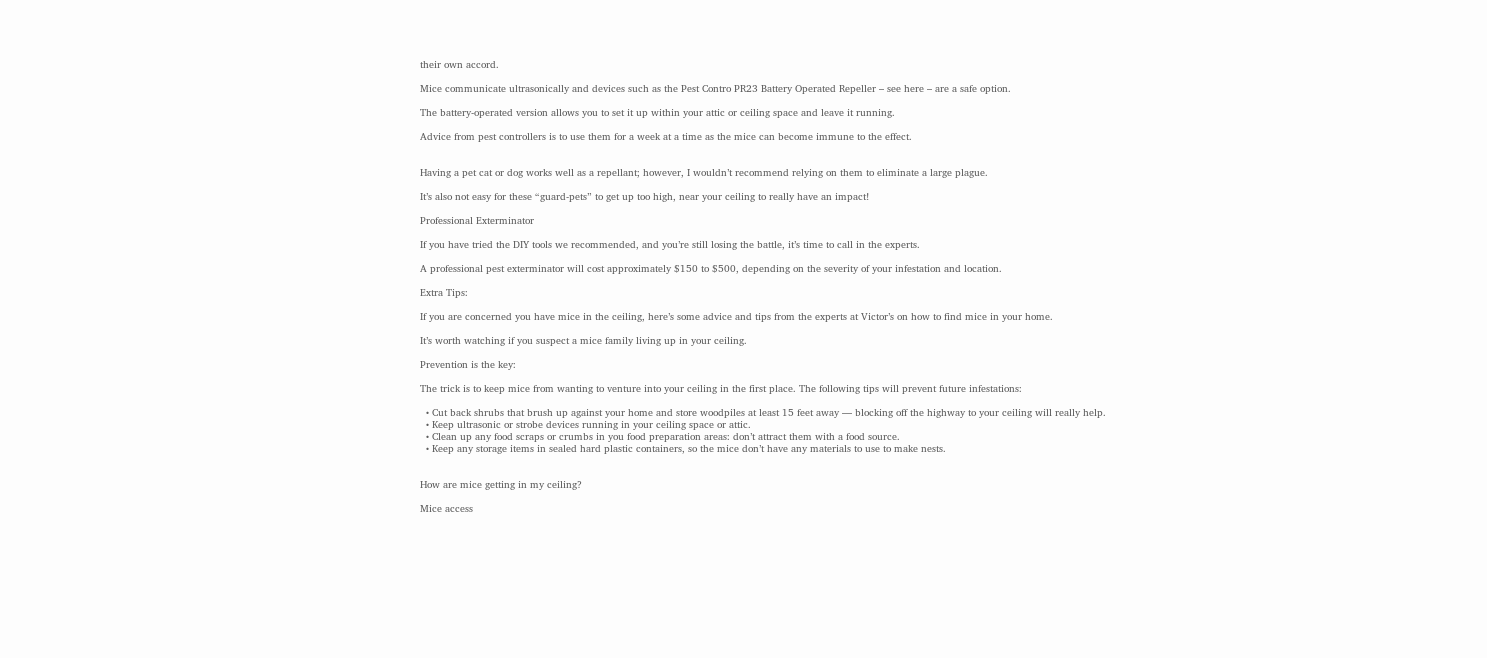their own accord.

Mice communicate ultrasonically and devices such as the Pest Contro PR23 Battery Operated Repeller – see here – are a safe option.

The battery-operated version allows you to set it up within your attic or ceiling space and leave it running.

Advice from pest controllers is to use them for a week at a time as the mice can become immune to the effect.


Having a pet cat or dog works well as a repellant; however, I wouldn’t recommend relying on them to eliminate a large plague.

It’s also not easy for these “guard-pets” to get up too high, near your ceiling to really have an impact!

Professional Exterminator

If you have tried the DIY tools we recommended, and you’re still losing the battle, it’s time to call in the experts.

A professional pest exterminator will cost approximately $150 to $500, depending on the severity of your infestation and location.

Extra Tips:

If you are concerned you have mice in the ceiling, here’s some advice and tips from the experts at Victor’s on how to find mice in your home.

It’s worth watching if you suspect a mice family living up in your ceiling.

Prevention is the key:

The trick is to keep mice from wanting to venture into your ceiling in the first place. The following tips will prevent future infestations:

  • Cut back shrubs that brush up against your home and store woodpiles at least 15 feet away — blocking off the highway to your ceiling will really help.
  • Keep ultrasonic or strobe devices running in your ceiling space or attic.
  • Clean up any food scraps or crumbs in you food preparation areas: don’t attract them with a food source.
  • Keep any storage items in sealed hard plastic containers, so the mice don’t have any materials to use to make nests.


How are mice getting in my ceiling?

Mice access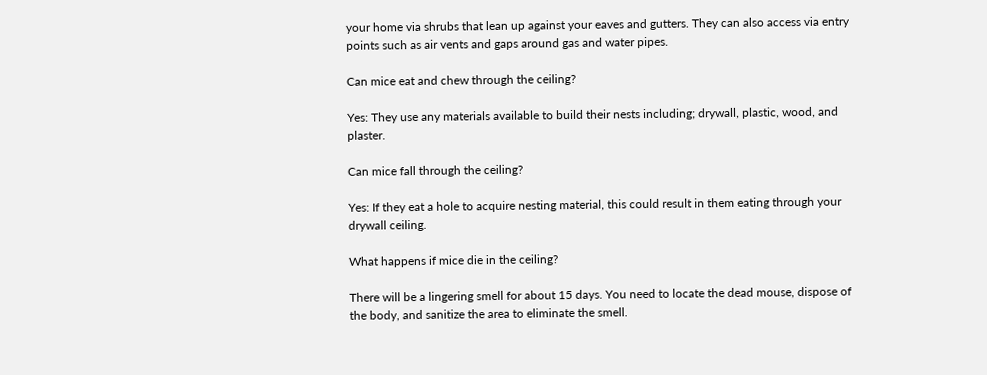your home via shrubs that lean up against your eaves and gutters. They can also access via entry points such as air vents and gaps around gas and water pipes.

Can mice eat and chew through the ceiling?

Yes: They use any materials available to build their nests including; drywall, plastic, wood, and plaster.

Can mice fall through the ceiling?

Yes: If they eat a hole to acquire nesting material, this could result in them eating through your drywall ceiling.

What happens if mice die in the ceiling?

There will be a lingering smell for about 15 days. You need to locate the dead mouse, dispose of the body, and sanitize the area to eliminate the smell.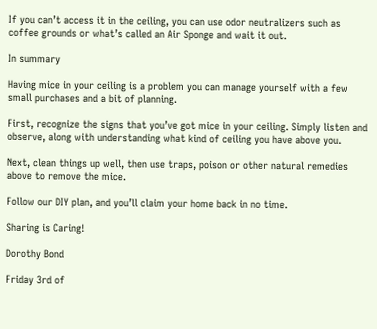If you can’t access it in the ceiling, you can use odor neutralizers such as coffee grounds or what’s called an Air Sponge and wait it out.

In summary

Having mice in your ceiling is a problem you can manage yourself with a few small purchases and a bit of planning.

First, recognize the signs that you’ve got mice in your ceiling. Simply listen and observe, along with understanding what kind of ceiling you have above you.

Next, clean things up well, then use traps, poison or other natural remedies above to remove the mice.

Follow our DIY plan, and you’ll claim your home back in no time.

Sharing is Caring!

Dorothy Bond

Friday 3rd of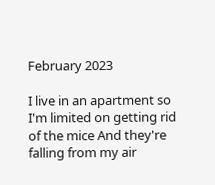February 2023

I live in an apartment so I'm limited on getting rid of the mice And they're falling from my air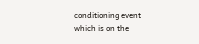conditioning event which is on the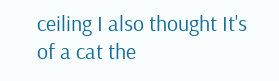ceiling I also thought It's of a cat the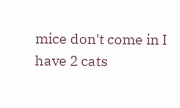mice don't come in I have 2 cats